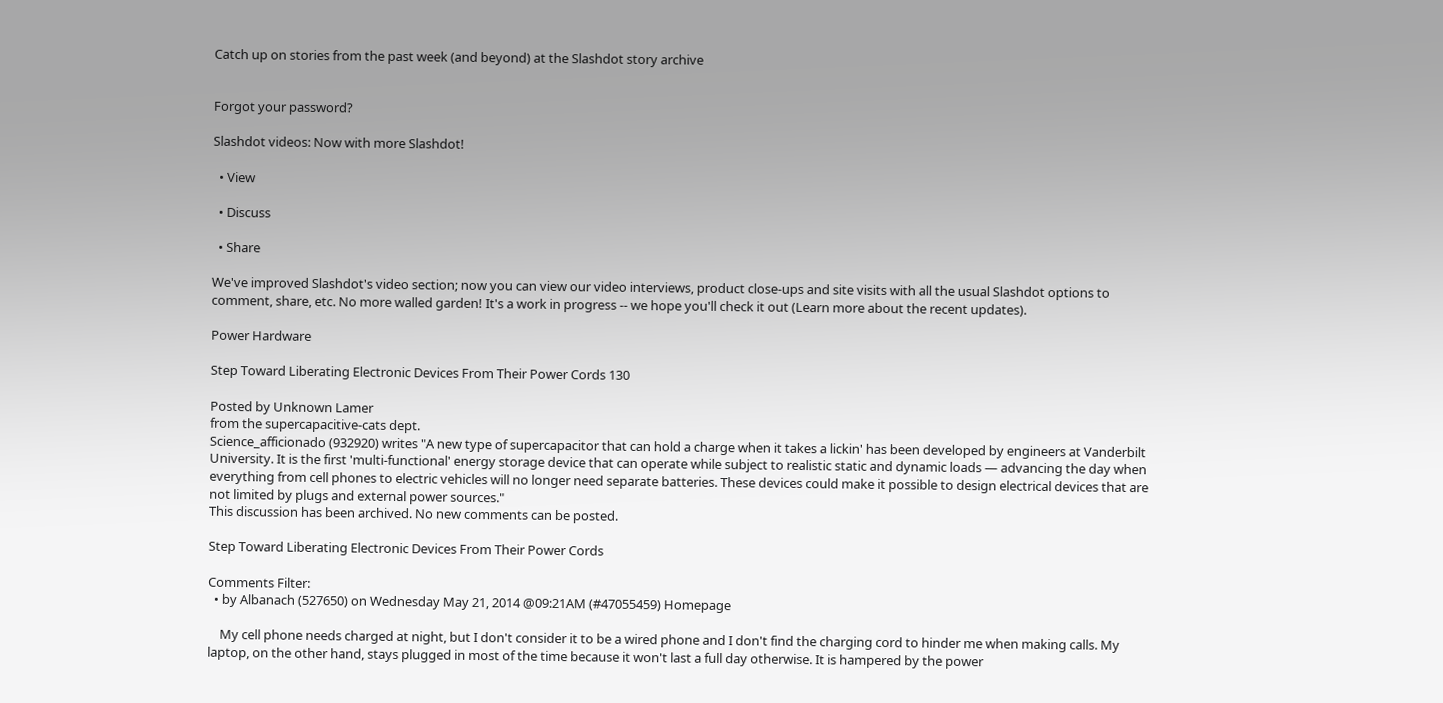Catch up on stories from the past week (and beyond) at the Slashdot story archive


Forgot your password?

Slashdot videos: Now with more Slashdot!

  • View

  • Discuss

  • Share

We've improved Slashdot's video section; now you can view our video interviews, product close-ups and site visits with all the usual Slashdot options to comment, share, etc. No more walled garden! It's a work in progress -- we hope you'll check it out (Learn more about the recent updates).

Power Hardware

Step Toward Liberating Electronic Devices From Their Power Cords 130

Posted by Unknown Lamer
from the supercapacitive-cats dept.
Science_afficionado (932920) writes "A new type of supercapacitor that can hold a charge when it takes a lickin' has been developed by engineers at Vanderbilt University. It is the first 'multi-functional' energy storage device that can operate while subject to realistic static and dynamic loads — advancing the day when everything from cell phones to electric vehicles will no longer need separate batteries. These devices could make it possible to design electrical devices that are not limited by plugs and external power sources."
This discussion has been archived. No new comments can be posted.

Step Toward Liberating Electronic Devices From Their Power Cords

Comments Filter:
  • by Albanach (527650) on Wednesday May 21, 2014 @09:21AM (#47055459) Homepage

    My cell phone needs charged at night, but I don't consider it to be a wired phone and I don't find the charging cord to hinder me when making calls. My laptop, on the other hand, stays plugged in most of the time because it won't last a full day otherwise. It is hampered by the power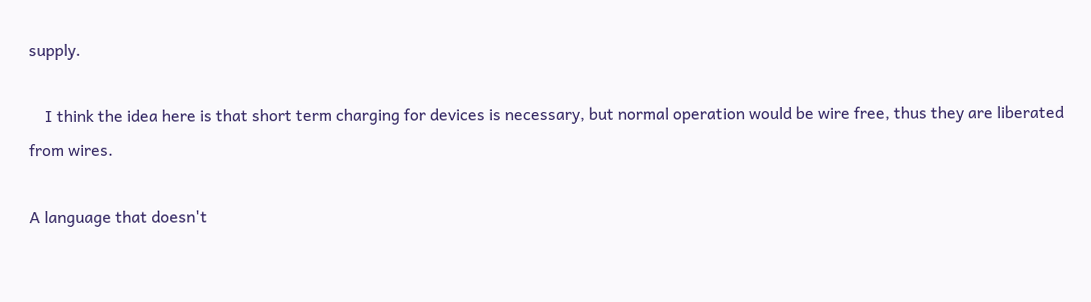supply.

    I think the idea here is that short term charging for devices is necessary, but normal operation would be wire free, thus they are liberated from wires.

A language that doesn't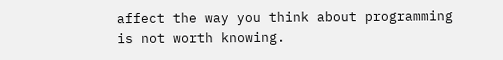affect the way you think about programming is not worth knowing.